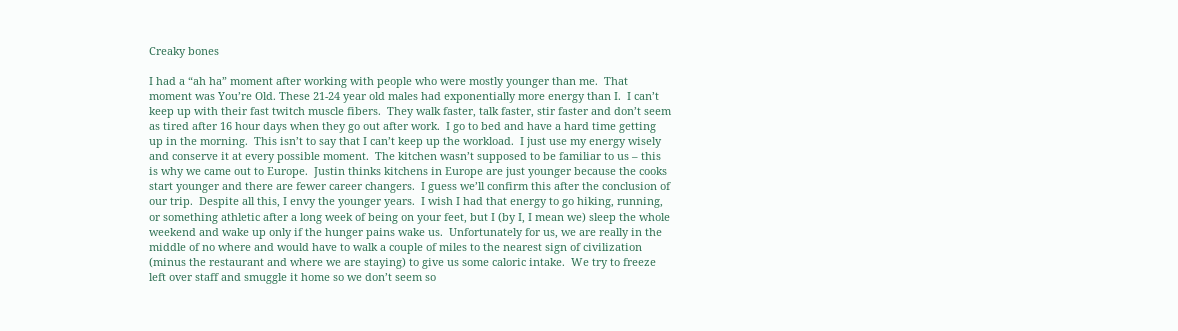Creaky bones

I had a “ah ha” moment after working with people who were mostly younger than me.  That moment was You’re Old. These 21-24 year old males had exponentially more energy than I.  I can’t keep up with their fast twitch muscle fibers.  They walk faster, talk faster, stir faster and don’t seem as tired after 16 hour days when they go out after work.  I go to bed and have a hard time getting up in the morning.  This isn’t to say that I can’t keep up the workload.  I just use my energy wisely and conserve it at every possible moment.  The kitchen wasn’t supposed to be familiar to us – this is why we came out to Europe.  Justin thinks kitchens in Europe are just younger because the cooks start younger and there are fewer career changers.  I guess we’ll confirm this after the conclusion of our trip.  Despite all this, I envy the younger years.  I wish I had that energy to go hiking, running, or something athletic after a long week of being on your feet, but I (by I, I mean we) sleep the whole weekend and wake up only if the hunger pains wake us.  Unfortunately for us, we are really in the middle of no where and would have to walk a couple of miles to the nearest sign of civilization (minus the restaurant and where we are staying) to give us some caloric intake.  We try to freeze left over staff and smuggle it home so we don’t seem so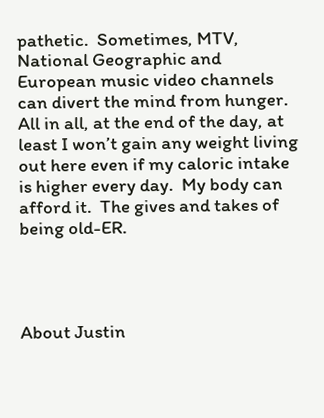pathetic.  Sometimes, MTV, National Geographic and European music video channels can divert the mind from hunger.   All in all, at the end of the day, at least I won’t gain any weight living out here even if my caloric intake is higher every day.  My body can afford it.  The gives and takes of being old-ER.




About Justin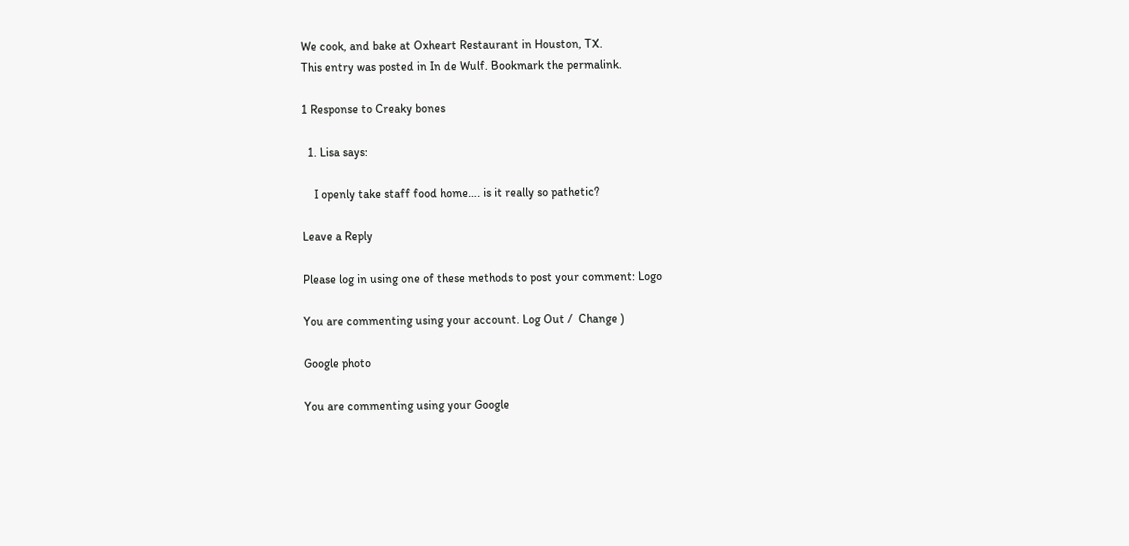We cook, and bake at Oxheart Restaurant in Houston, TX.
This entry was posted in In de Wulf. Bookmark the permalink.

1 Response to Creaky bones

  1. Lisa says:

    I openly take staff food home…. is it really so pathetic?

Leave a Reply

Please log in using one of these methods to post your comment: Logo

You are commenting using your account. Log Out /  Change )

Google photo

You are commenting using your Google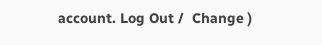account. Log Out /  Change )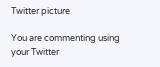Twitter picture

You are commenting using your Twitter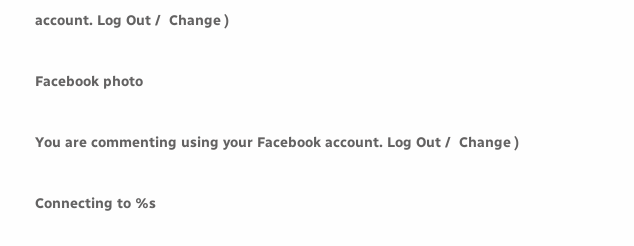account. Log Out /  Change )

Facebook photo

You are commenting using your Facebook account. Log Out /  Change )

Connecting to %s